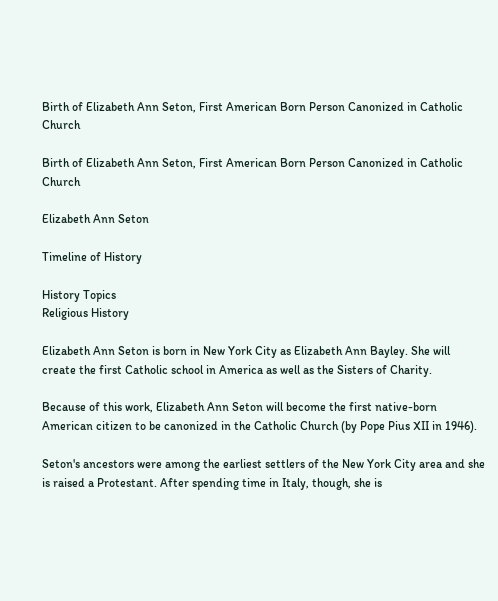Birth of Elizabeth Ann Seton, First American Born Person Canonized in Catholic Church

Birth of Elizabeth Ann Seton, First American Born Person Canonized in Catholic Church

Elizabeth Ann Seton

Timeline of History

History Topics
Religious History

Elizabeth Ann Seton is born in New York City as Elizabeth Ann Bayley. She will create the first Catholic school in America as well as the Sisters of Charity.

Because of this work, Elizabeth Ann Seton will become the first native-born American citizen to be canonized in the Catholic Church (by Pope Pius XII in 1946).

Seton's ancestors were among the earliest settlers of the New York City area and she is raised a Protestant. After spending time in Italy, though, she is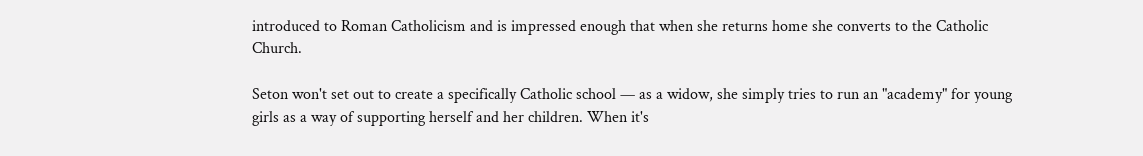introduced to Roman Catholicism and is impressed enough that when she returns home she converts to the Catholic Church.

Seton won't set out to create a specifically Catholic school — as a widow, she simply tries to run an "academy" for young girls as a way of supporting herself and her children. When it's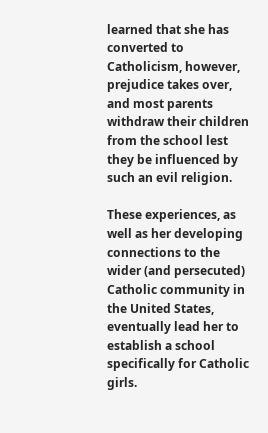learned that she has converted to Catholicism, however, prejudice takes over, and most parents withdraw their children from the school lest they be influenced by such an evil religion.

These experiences, as well as her developing connections to the wider (and persecuted) Catholic community in the United States, eventually lead her to establish a school specifically for Catholic girls.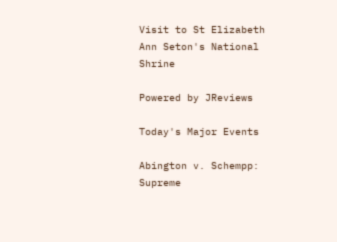Visit to St Elizabeth Ann Seton's National Shrine

Powered by JReviews

Today's Major Events

Abington v. Schempp: Supreme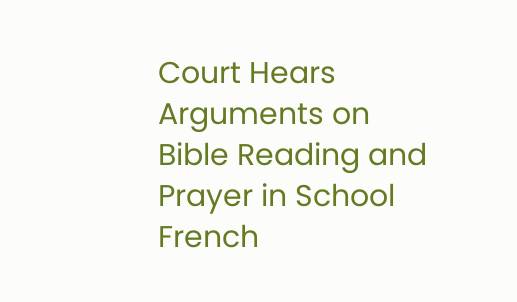Court Hears Arguments on Bible Reading and Prayer in School
French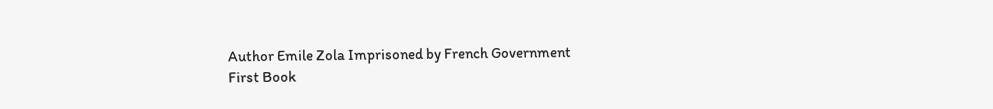Author Emile Zola Imprisoned by French Government
First Book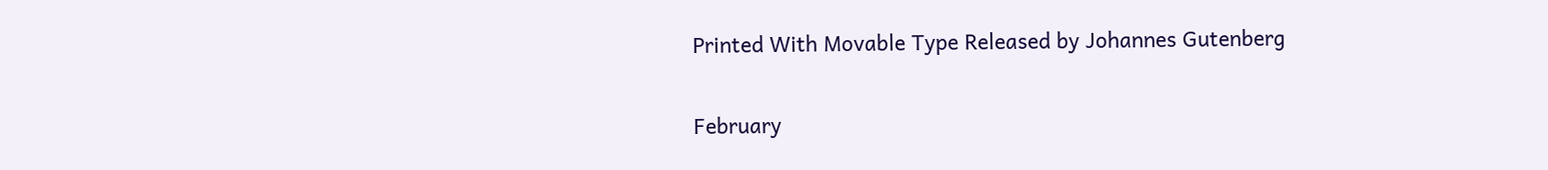Printed With Movable Type Released by Johannes Gutenberg

February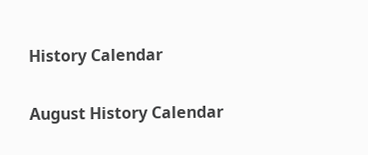History Calendar

August History Calendar